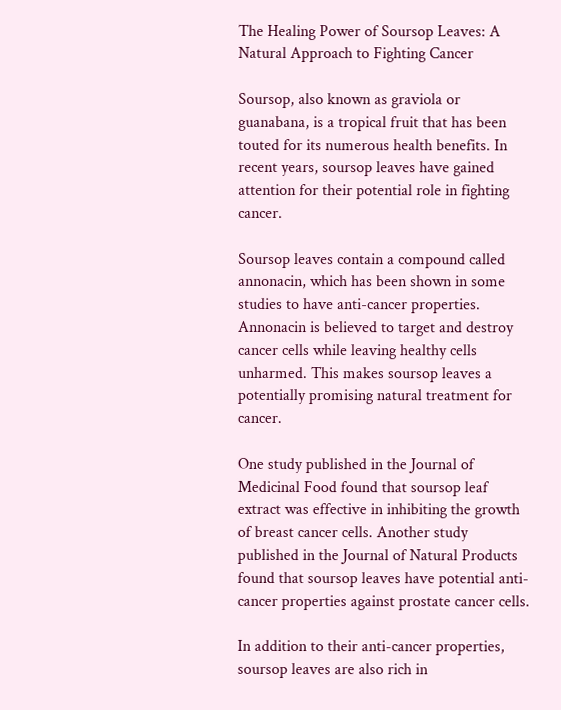The Healing Power of Soursop Leaves: A Natural Approach to Fighting Cancer

Soursop, also known as graviola or guanabana, is a tropical fruit that has been touted for its numerous health benefits. In recent years, soursop leaves have gained attention for their potential role in fighting cancer.

Soursop leaves contain a compound called annonacin, which has been shown in some studies to have anti-cancer properties. Annonacin is believed to target and destroy cancer cells while leaving healthy cells unharmed. This makes soursop leaves a potentially promising natural treatment for cancer.

One study published in the Journal of Medicinal Food found that soursop leaf extract was effective in inhibiting the growth of breast cancer cells. Another study published in the Journal of Natural Products found that soursop leaves have potential anti-cancer properties against prostate cancer cells.

In addition to their anti-cancer properties, soursop leaves are also rich in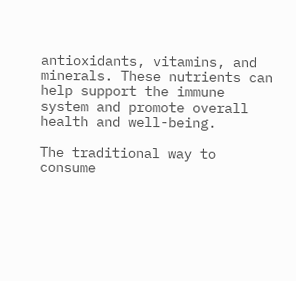antioxidants, vitamins, and minerals. These nutrients can help support the immune system and promote overall health and well-being.

The traditional way to consume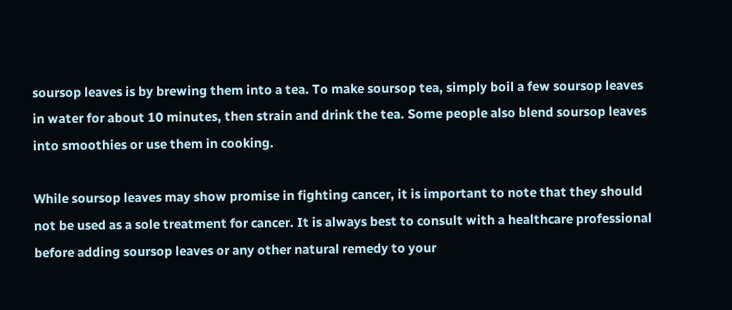soursop leaves is by brewing them into a tea. To make soursop tea, simply boil a few soursop leaves in water for about 10 minutes, then strain and drink the tea. Some people also blend soursop leaves into smoothies or use them in cooking.

While soursop leaves may show promise in fighting cancer, it is important to note that they should not be used as a sole treatment for cancer. It is always best to consult with a healthcare professional before adding soursop leaves or any other natural remedy to your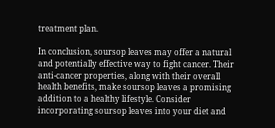treatment plan.

In conclusion, soursop leaves may offer a natural and potentially effective way to fight cancer. Their anti-cancer properties, along with their overall health benefits, make soursop leaves a promising addition to a healthy lifestyle. Consider incorporating soursop leaves into your diet and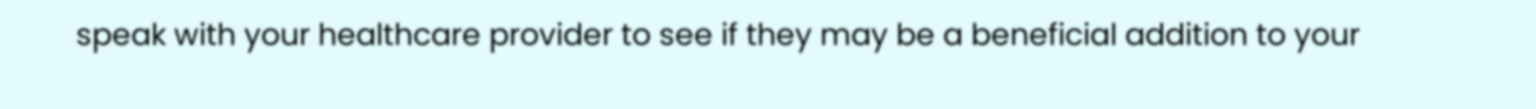speak with your healthcare provider to see if they may be a beneficial addition to your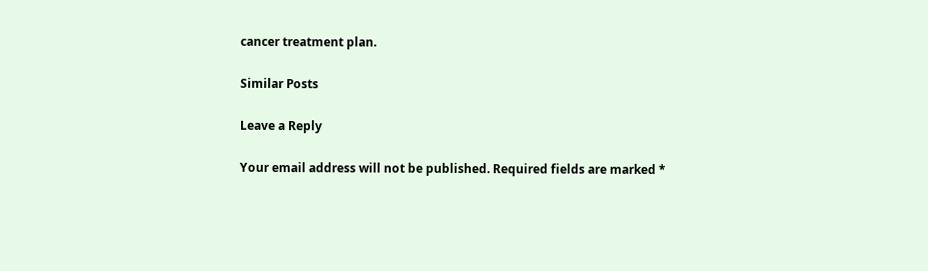cancer treatment plan.

Similar Posts

Leave a Reply

Your email address will not be published. Required fields are marked *